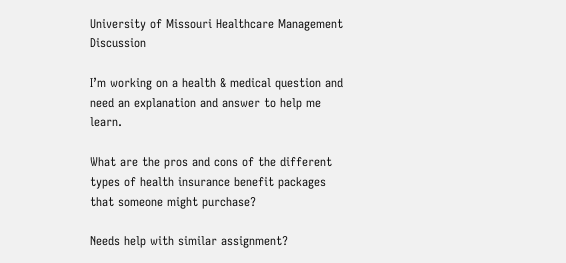University of Missouri Healthcare Management Discussion

I’m working on a health & medical question and need an explanation and answer to help me learn.

What are the pros and cons of the different types of health insurance benefit packages that someone might purchase?

Needs help with similar assignment?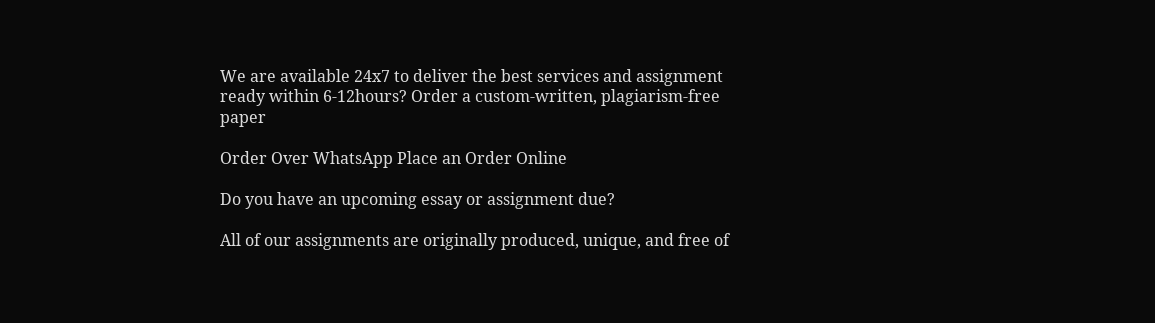We are available 24x7 to deliver the best services and assignment ready within 6-12hours? Order a custom-written, plagiarism-free paper

Order Over WhatsApp Place an Order Online

Do you have an upcoming essay or assignment due?

All of our assignments are originally produced, unique, and free of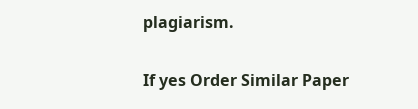plagiarism.

If yes Order Similar Paper